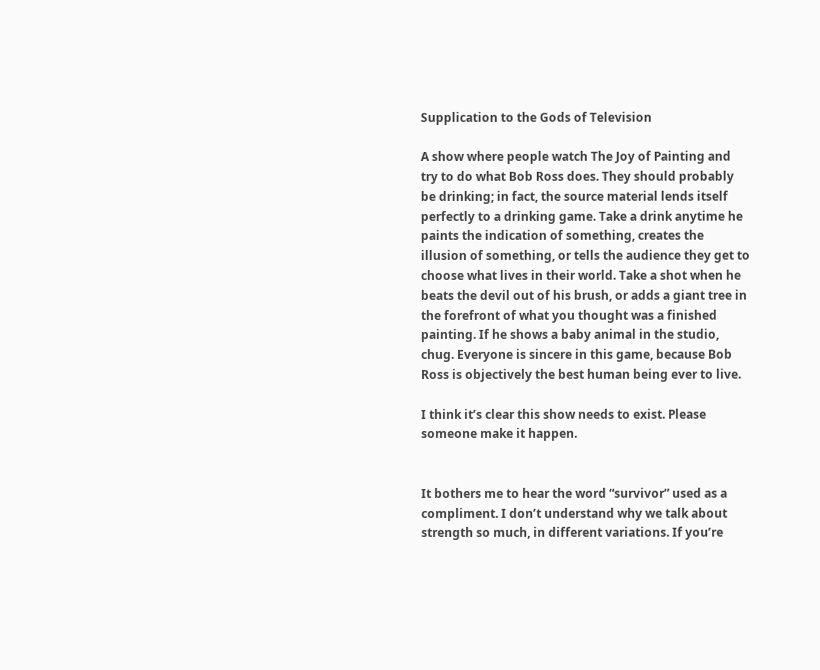Supplication to the Gods of Television

A show where people watch The Joy of Painting and try to do what Bob Ross does. They should probably be drinking; in fact, the source material lends itself perfectly to a drinking game. Take a drink anytime he paints the indication of something, creates the illusion of something, or tells the audience they get to choose what lives in their world. Take a shot when he beats the devil out of his brush, or adds a giant tree in the forefront of what you thought was a finished painting. If he shows a baby animal in the studio, chug. Everyone is sincere in this game, because Bob Ross is objectively the best human being ever to live.

I think it’s clear this show needs to exist. Please someone make it happen.


It bothers me to hear the word “survivor” used as a compliment. I don’t understand why we talk about strength so much, in different variations. If you’re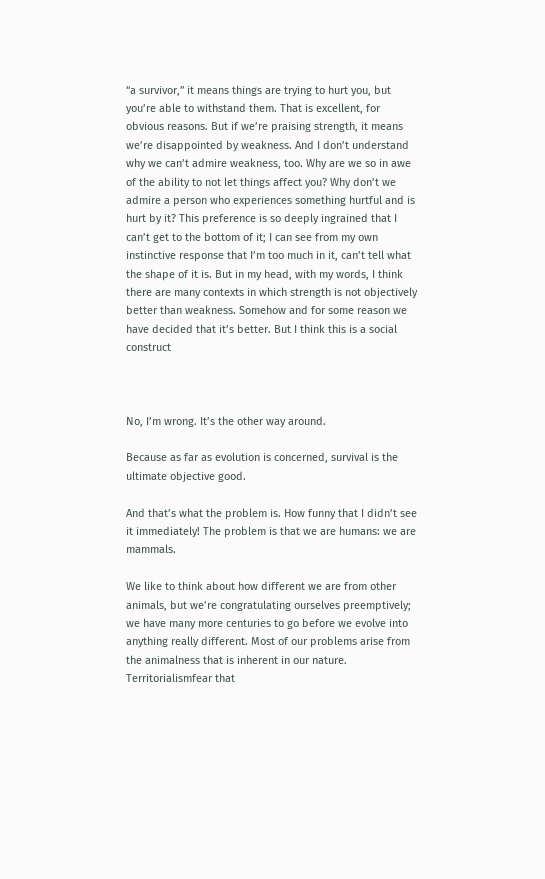“a survivor,” it means things are trying to hurt you, but you’re able to withstand them. That is excellent, for obvious reasons. But if we’re praising strength, it means we’re disappointed by weakness. And I don’t understand why we can’t admire weakness, too. Why are we so in awe of the ability to not let things affect you? Why don’t we admire a person who experiences something hurtful and is hurt by it? This preference is so deeply ingrained that I can’t get to the bottom of it; I can see from my own instinctive response that I’m too much in it, can’t tell what the shape of it is. But in my head, with my words, I think there are many contexts in which strength is not objectively better than weakness. Somehow and for some reason we have decided that it’s better. But I think this is a social construct



No, I’m wrong. It’s the other way around.

Because as far as evolution is concerned, survival is the ultimate objective good.

And that’s what the problem is. How funny that I didn’t see it immediately! The problem is that we are humans: we are mammals.

We like to think about how different we are from other animals, but we’re congratulating ourselves preemptively; we have many more centuries to go before we evolve into anything really different. Most of our problems arise from the animalness that is inherent in our nature. Territorialismfear that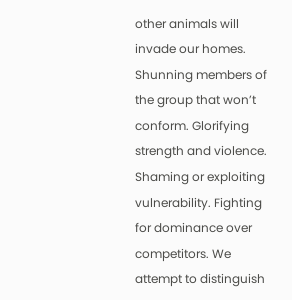other animals will invade our homes. Shunning members of the group that won’t conform. Glorifying strength and violence. Shaming or exploiting vulnerability. Fighting for dominance over competitors. We attempt to distinguish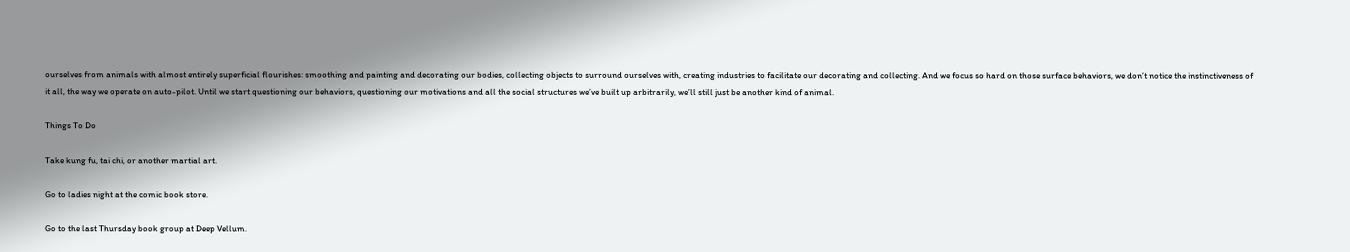ourselves from animals with almost entirely superficial flourishes: smoothing and painting and decorating our bodies, collecting objects to surround ourselves with, creating industries to facilitate our decorating and collecting. And we focus so hard on those surface behaviors, we don’t notice the instinctiveness of it all, the way we operate on auto-pilot. Until we start questioning our behaviors, questioning our motivations and all the social structures we’ve built up arbitrarily, we’ll still just be another kind of animal.

Things To Do

Take kung fu, tai chi, or another martial art.

Go to ladies night at the comic book store.

Go to the last Thursday book group at Deep Vellum.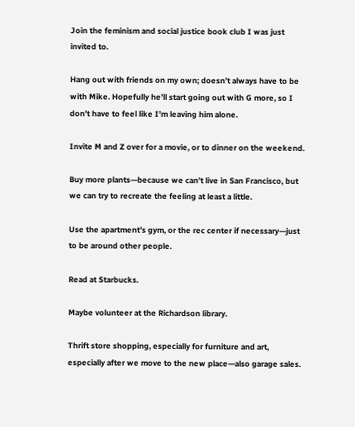Join the feminism and social justice book club I was just invited to.

Hang out with friends on my own; doesn’t always have to be with Mike. Hopefully he’ll start going out with G more, so I don’t have to feel like I’m leaving him alone.

Invite M and Z over for a movie, or to dinner on the weekend.

Buy more plants—because we can’t live in San Francisco, but we can try to recreate the feeling at least a little.

Use the apartment’s gym, or the rec center if necessary—just to be around other people.

Read at Starbucks.

Maybe volunteer at the Richardson library.

Thrift store shopping, especially for furniture and art, especially after we move to the new place—also garage sales.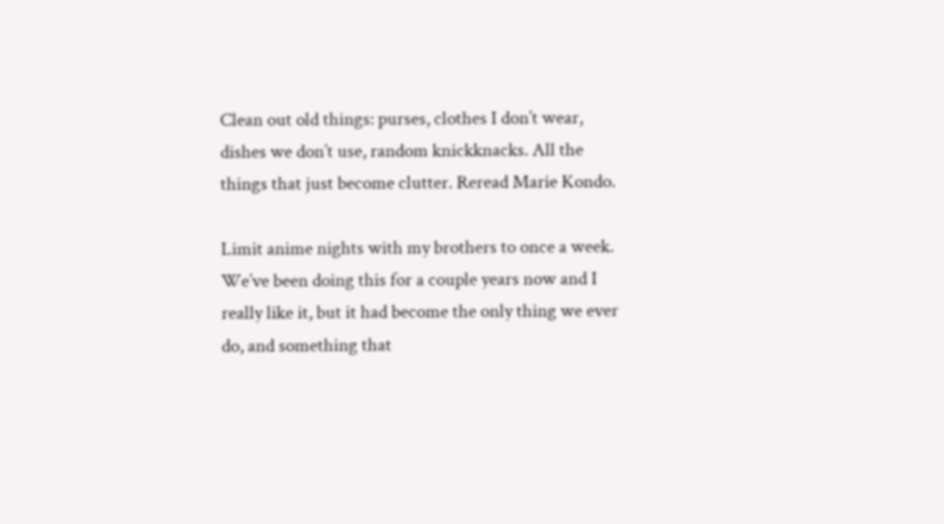Clean out old things: purses, clothes I don’t wear, dishes we don’t use, random knickknacks. All the things that just become clutter. Reread Marie Kondo.

Limit anime nights with my brothers to once a week. We’ve been doing this for a couple years now and I really like it, but it had become the only thing we ever do, and something that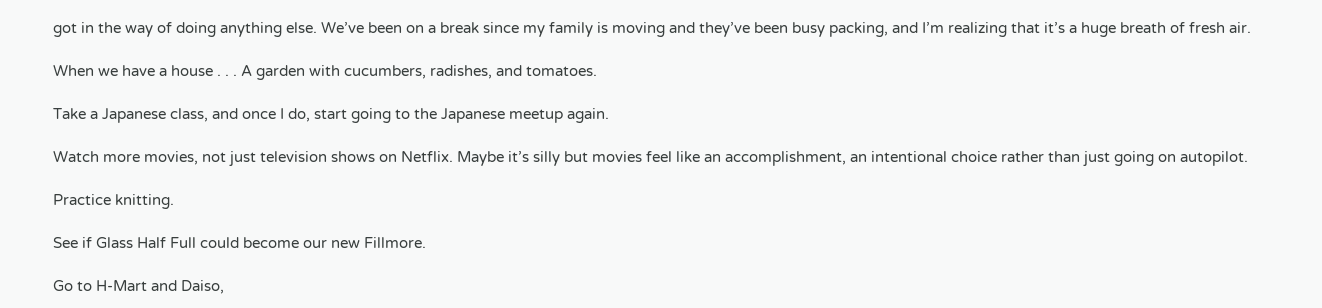got in the way of doing anything else. We’ve been on a break since my family is moving and they’ve been busy packing, and I’m realizing that it’s a huge breath of fresh air.

When we have a house . . . A garden with cucumbers, radishes, and tomatoes.

Take a Japanese class, and once I do, start going to the Japanese meetup again.

Watch more movies, not just television shows on Netflix. Maybe it’s silly but movies feel like an accomplishment, an intentional choice rather than just going on autopilot.

Practice knitting.

See if Glass Half Full could become our new Fillmore.

Go to H-Mart and Daiso,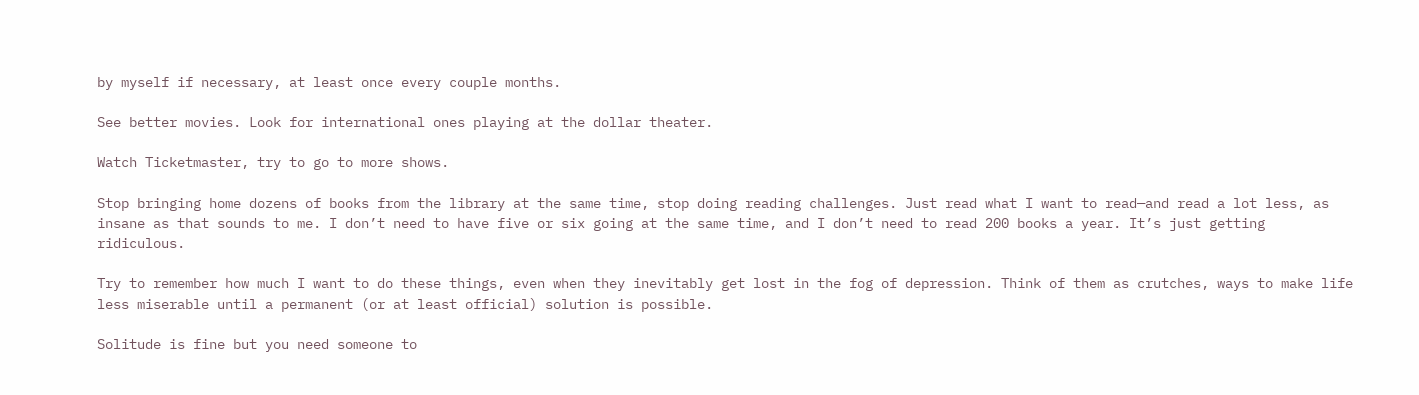by myself if necessary, at least once every couple months.

See better movies. Look for international ones playing at the dollar theater.

Watch Ticketmaster, try to go to more shows.

Stop bringing home dozens of books from the library at the same time, stop doing reading challenges. Just read what I want to read—and read a lot less, as insane as that sounds to me. I don’t need to have five or six going at the same time, and I don’t need to read 200 books a year. It’s just getting ridiculous.

Try to remember how much I want to do these things, even when they inevitably get lost in the fog of depression. Think of them as crutches, ways to make life less miserable until a permanent (or at least official) solution is possible.

Solitude is fine but you need someone to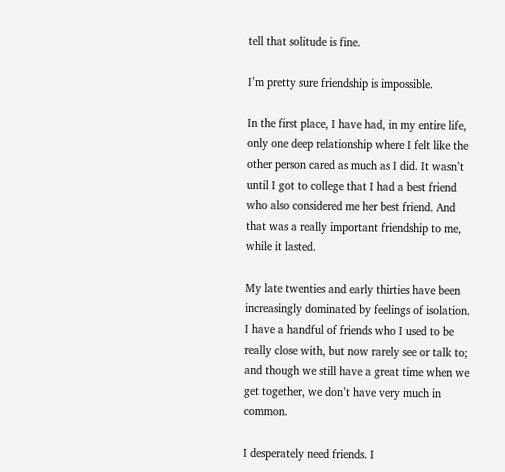tell that solitude is fine.

I’m pretty sure friendship is impossible.

In the first place, I have had, in my entire life, only one deep relationship where I felt like the other person cared as much as I did. It wasn’t until I got to college that I had a best friend who also considered me her best friend. And that was a really important friendship to me, while it lasted.

My late twenties and early thirties have been increasingly dominated by feelings of isolation. I have a handful of friends who I used to be really close with, but now rarely see or talk to; and though we still have a great time when we get together, we don’t have very much in common.

I desperately need friends. I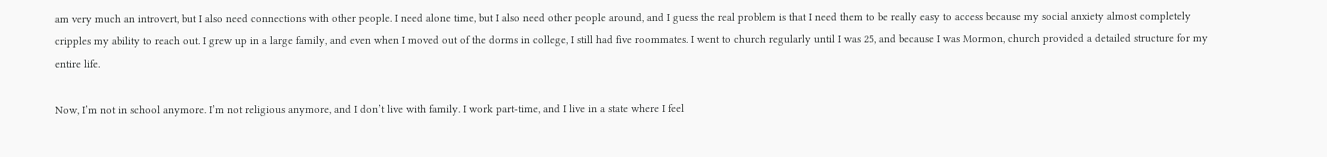am very much an introvert, but I also need connections with other people. I need alone time, but I also need other people around, and I guess the real problem is that I need them to be really easy to access because my social anxiety almost completely cripples my ability to reach out. I grew up in a large family, and even when I moved out of the dorms in college, I still had five roommates. I went to church regularly until I was 25, and because I was Mormon, church provided a detailed structure for my entire life.

Now, I’m not in school anymore. I’m not religious anymore, and I don’t live with family. I work part-time, and I live in a state where I feel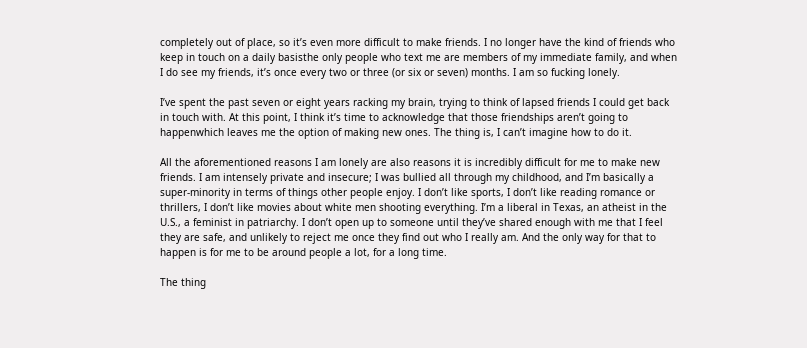completely out of place, so it’s even more difficult to make friends. I no longer have the kind of friends who keep in touch on a daily basisthe only people who text me are members of my immediate family, and when I do see my friends, it’s once every two or three (or six or seven) months. I am so fucking lonely.

I’ve spent the past seven or eight years racking my brain, trying to think of lapsed friends I could get back in touch with. At this point, I think it’s time to acknowledge that those friendships aren’t going to happenwhich leaves me the option of making new ones. The thing is, I can’t imagine how to do it.

All the aforementioned reasons I am lonely are also reasons it is incredibly difficult for me to make new friends. I am intensely private and insecure; I was bullied all through my childhood, and I’m basically a super-minority in terms of things other people enjoy. I don’t like sports, I don’t like reading romance or thrillers, I don’t like movies about white men shooting everything. I’m a liberal in Texas, an atheist in the U.S., a feminist in patriarchy. I don’t open up to someone until they’ve shared enough with me that I feel they are safe, and unlikely to reject me once they find out who I really am. And the only way for that to happen is for me to be around people a lot, for a long time.

The thing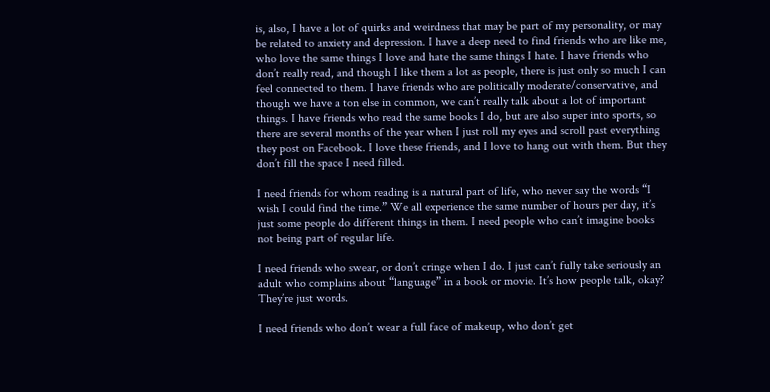is, also, I have a lot of quirks and weirdness that may be part of my personality, or may be related to anxiety and depression. I have a deep need to find friends who are like me, who love the same things I love and hate the same things I hate. I have friends who don’t really read, and though I like them a lot as people, there is just only so much I can feel connected to them. I have friends who are politically moderate/conservative, and though we have a ton else in common, we can’t really talk about a lot of important things. I have friends who read the same books I do, but are also super into sports, so there are several months of the year when I just roll my eyes and scroll past everything they post on Facebook. I love these friends, and I love to hang out with them. But they don’t fill the space I need filled.

I need friends for whom reading is a natural part of life, who never say the words “I wish I could find the time.” We all experience the same number of hours per day, it’s just some people do different things in them. I need people who can’t imagine books not being part of regular life.

I need friends who swear, or don’t cringe when I do. I just can’t fully take seriously an adult who complains about “language” in a book or movie. It’s how people talk, okay? They’re just words.

I need friends who don’t wear a full face of makeup, who don’t get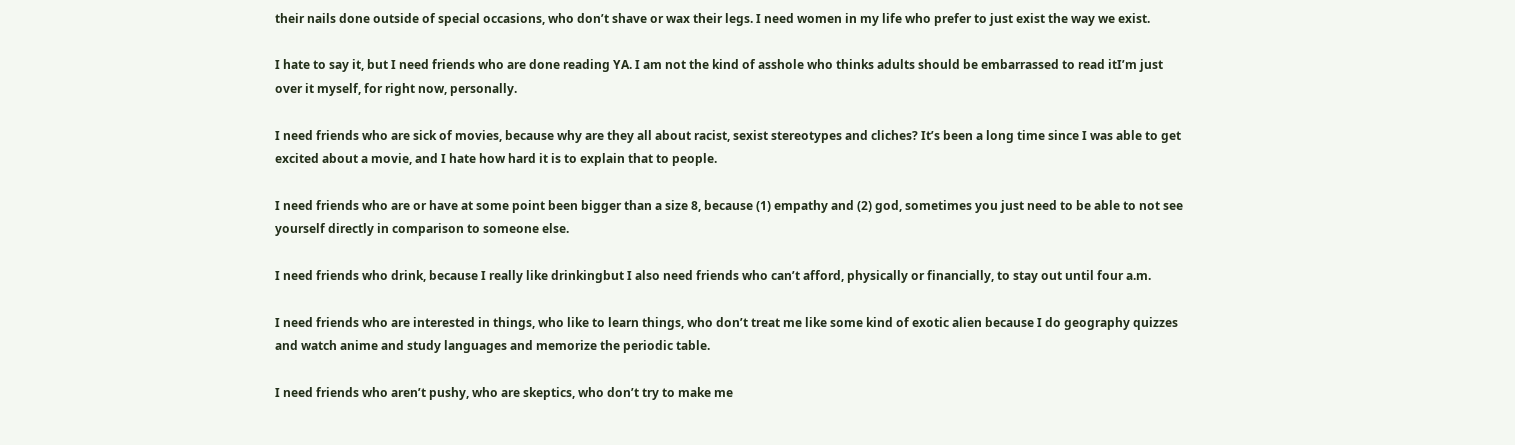their nails done outside of special occasions, who don’t shave or wax their legs. I need women in my life who prefer to just exist the way we exist.

I hate to say it, but I need friends who are done reading YA. I am not the kind of asshole who thinks adults should be embarrassed to read itI’m just over it myself, for right now, personally.

I need friends who are sick of movies, because why are they all about racist, sexist stereotypes and cliches? It’s been a long time since I was able to get excited about a movie, and I hate how hard it is to explain that to people.

I need friends who are or have at some point been bigger than a size 8, because (1) empathy and (2) god, sometimes you just need to be able to not see yourself directly in comparison to someone else.

I need friends who drink, because I really like drinkingbut I also need friends who can’t afford, physically or financially, to stay out until four a.m.

I need friends who are interested in things, who like to learn things, who don’t treat me like some kind of exotic alien because I do geography quizzes and watch anime and study languages and memorize the periodic table.

I need friends who aren’t pushy, who are skeptics, who don’t try to make me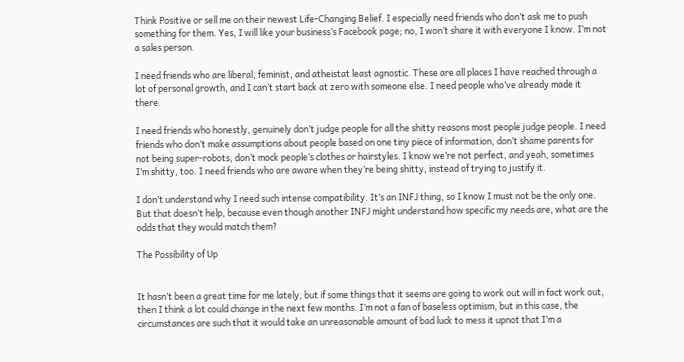Think Positive or sell me on their newest Life-Changing Belief. I especially need friends who don’t ask me to push something for them. Yes, I will like your business’s Facebook page; no, I won’t share it with everyone I know. I’m not a sales person.

I need friends who are liberal, feminist, and atheistat least agnostic. These are all places I have reached through a lot of personal growth, and I can’t start back at zero with someone else. I need people who’ve already made it there.

I need friends who honestly, genuinely don’t judge people for all the shitty reasons most people judge people. I need friends who don’t make assumptions about people based on one tiny piece of information, don’t shame parents for not being super-robots, don’t mock people’s clothes or hairstyles. I know we’re not perfect, and yeah, sometimes I’m shitty, too. I need friends who are aware when they’re being shitty, instead of trying to justify it.

I don’t understand why I need such intense compatibility. It’s an INFJ thing, so I know I must not be the only one. But that doesn’t help, because even though another INFJ might understand how specific my needs are, what are the odds that they would match them?

The Possibility of Up


It hasn’t been a great time for me lately, but if some things that it seems are going to work out will in fact work out, then I think a lot could change in the next few months. I’m not a fan of baseless optimism, but in this case, the circumstances are such that it would take an unreasonable amount of bad luck to mess it upnot that I’m a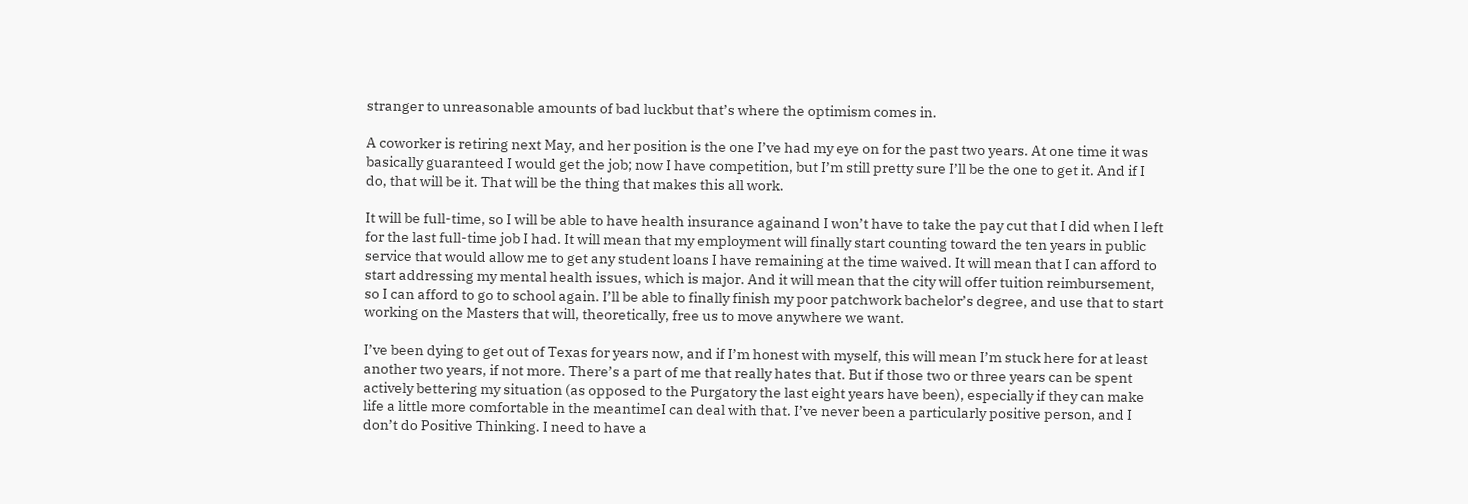stranger to unreasonable amounts of bad luckbut that’s where the optimism comes in.

A coworker is retiring next May, and her position is the one I’ve had my eye on for the past two years. At one time it was basically guaranteed I would get the job; now I have competition, but I’m still pretty sure I’ll be the one to get it. And if I do, that will be it. That will be the thing that makes this all work.

It will be full-time, so I will be able to have health insurance againand I won’t have to take the pay cut that I did when I left for the last full-time job I had. It will mean that my employment will finally start counting toward the ten years in public service that would allow me to get any student loans I have remaining at the time waived. It will mean that I can afford to start addressing my mental health issues, which is major. And it will mean that the city will offer tuition reimbursement, so I can afford to go to school again. I’ll be able to finally finish my poor patchwork bachelor’s degree, and use that to start working on the Masters that will, theoretically, free us to move anywhere we want.

I’ve been dying to get out of Texas for years now, and if I’m honest with myself, this will mean I’m stuck here for at least another two years, if not more. There’s a part of me that really hates that. But if those two or three years can be spent actively bettering my situation (as opposed to the Purgatory the last eight years have been), especially if they can make life a little more comfortable in the meantimeI can deal with that. I’ve never been a particularly positive person, and I don’t do Positive Thinking. I need to have a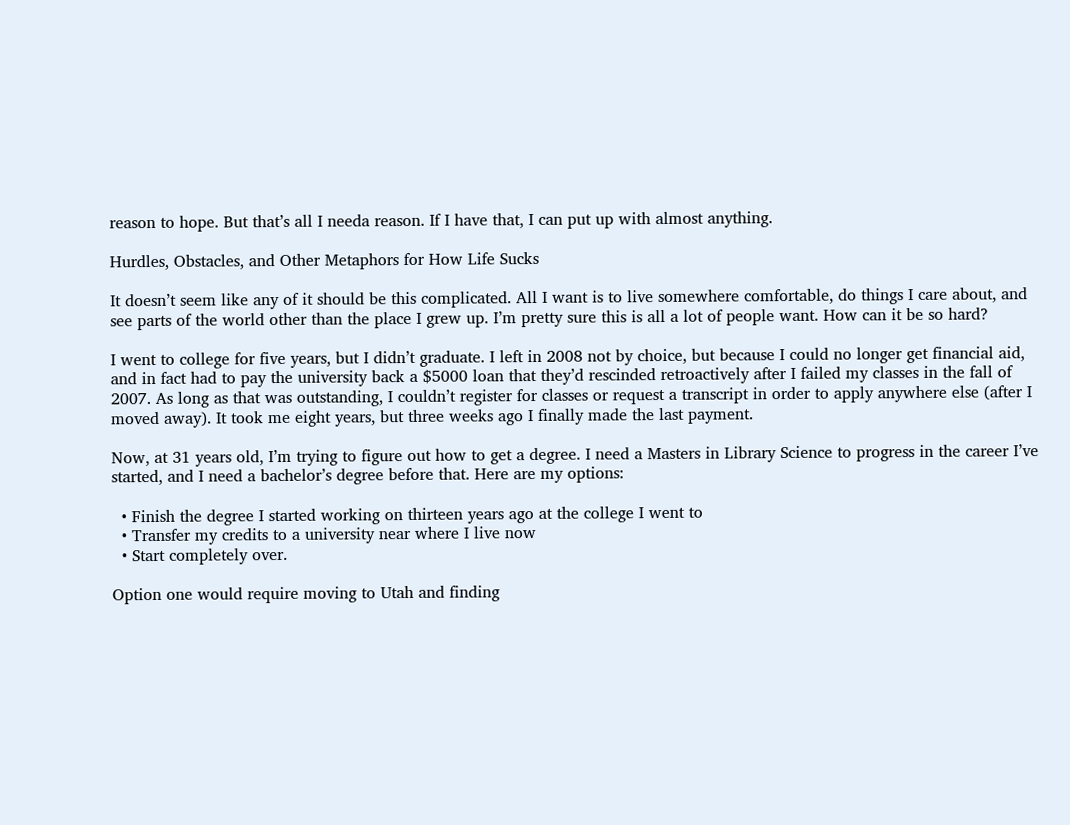reason to hope. But that’s all I needa reason. If I have that, I can put up with almost anything.

Hurdles, Obstacles, and Other Metaphors for How Life Sucks

It doesn’t seem like any of it should be this complicated. All I want is to live somewhere comfortable, do things I care about, and see parts of the world other than the place I grew up. I’m pretty sure this is all a lot of people want. How can it be so hard?

I went to college for five years, but I didn’t graduate. I left in 2008 not by choice, but because I could no longer get financial aid, and in fact had to pay the university back a $5000 loan that they’d rescinded retroactively after I failed my classes in the fall of 2007. As long as that was outstanding, I couldn’t register for classes or request a transcript in order to apply anywhere else (after I moved away). It took me eight years, but three weeks ago I finally made the last payment.

Now, at 31 years old, I’m trying to figure out how to get a degree. I need a Masters in Library Science to progress in the career I’ve started, and I need a bachelor’s degree before that. Here are my options:

  • Finish the degree I started working on thirteen years ago at the college I went to
  • Transfer my credits to a university near where I live now
  • Start completely over.

Option one would require moving to Utah and finding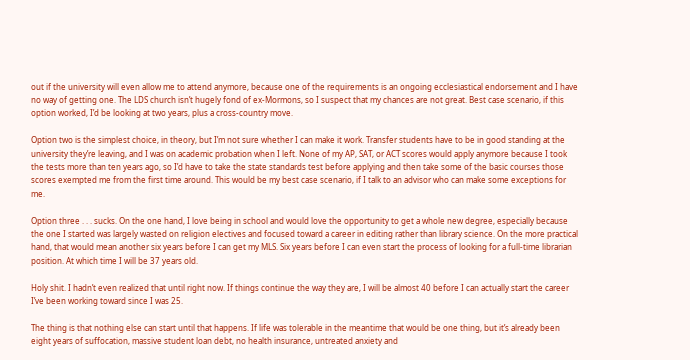out if the university will even allow me to attend anymore, because one of the requirements is an ongoing ecclesiastical endorsement and I have no way of getting one. The LDS church isn’t hugely fond of ex-Mormons, so I suspect that my chances are not great. Best case scenario, if this option worked, I’d be looking at two years, plus a cross-country move.

Option two is the simplest choice, in theory, but I’m not sure whether I can make it work. Transfer students have to be in good standing at the university they’re leaving, and I was on academic probation when I left. None of my AP, SAT, or ACT scores would apply anymore because I took the tests more than ten years ago, so I’d have to take the state standards test before applying and then take some of the basic courses those scores exempted me from the first time around. This would be my best case scenario, if I talk to an advisor who can make some exceptions for me.

Option three . . . sucks. On the one hand, I love being in school and would love the opportunity to get a whole new degree, especially because the one I started was largely wasted on religion electives and focused toward a career in editing rather than library science. On the more practical hand, that would mean another six years before I can get my MLS. Six years before I can even start the process of looking for a full-time librarian position. At which time I will be 37 years old.

Holy shit. I hadn’t even realized that until right now. If things continue the way they are, I will be almost 40 before I can actually start the career I’ve been working toward since I was 25.

The thing is that nothing else can start until that happens. If life was tolerable in the meantime that would be one thing, but it’s already been eight years of suffocation, massive student loan debt, no health insurance, untreated anxiety and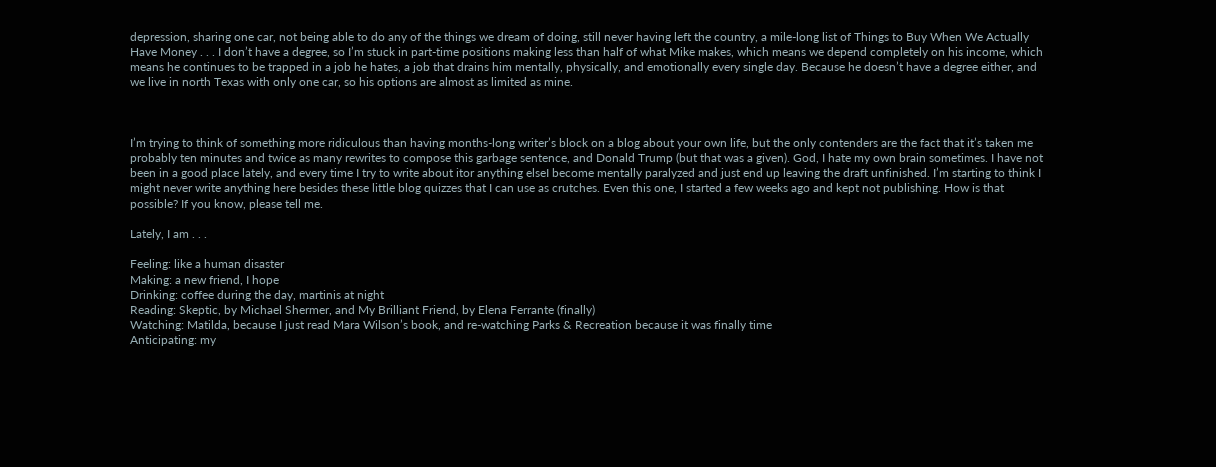depression, sharing one car, not being able to do any of the things we dream of doing, still never having left the country, a mile-long list of Things to Buy When We Actually Have Money . . . I don’t have a degree, so I’m stuck in part-time positions making less than half of what Mike makes, which means we depend completely on his income, which means he continues to be trapped in a job he hates, a job that drains him mentally, physically, and emotionally every single day. Because he doesn’t have a degree either, and we live in north Texas with only one car, so his options are almost as limited as mine.



I’m trying to think of something more ridiculous than having months-long writer’s block on a blog about your own life, but the only contenders are the fact that it’s taken me probably ten minutes and twice as many rewrites to compose this garbage sentence, and Donald Trump (but that was a given). God, I hate my own brain sometimes. I have not been in a good place lately, and every time I try to write about itor anything elseI become mentally paralyzed and just end up leaving the draft unfinished. I’m starting to think I might never write anything here besides these little blog quizzes that I can use as crutches. Even this one, I started a few weeks ago and kept not publishing. How is that possible? If you know, please tell me.

Lately, I am . . .

Feeling: like a human disaster
Making: a new friend, I hope
Drinking: coffee during the day, martinis at night
Reading: Skeptic, by Michael Shermer, and My Brilliant Friend, by Elena Ferrante (finally)
Watching: Matilda, because I just read Mara Wilson’s book, and re-watching Parks & Recreation because it was finally time
Anticipating: my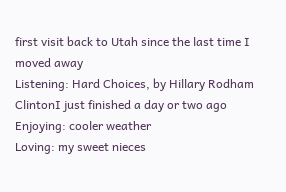first visit back to Utah since the last time I moved away
Listening: Hard Choices, by Hillary Rodham ClintonI just finished a day or two ago
Enjoying: cooler weather
Loving: my sweet nieces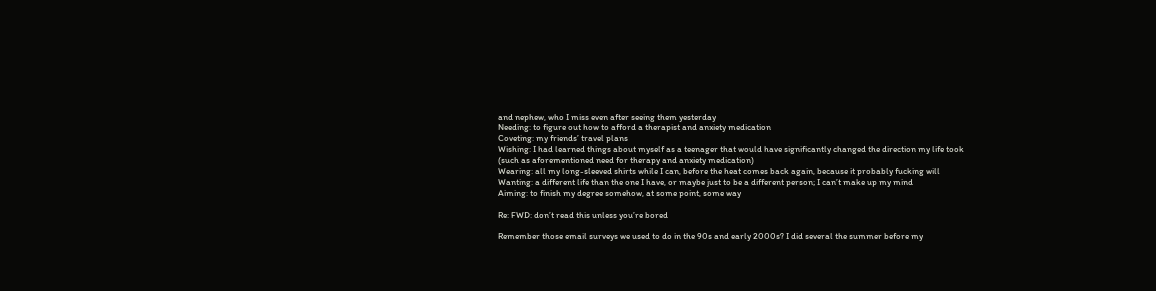and nephew, who I miss even after seeing them yesterday
Needing: to figure out how to afford a therapist and anxiety medication
Coveting: my friends’ travel plans
Wishing: I had learned things about myself as a teenager that would have significantly changed the direction my life took (such as aforementioned need for therapy and anxiety medication)
Wearing: all my long-sleeved shirts while I can, before the heat comes back again, because it probably fucking will
Wanting: a different life than the one I have, or maybe just to be a different person; I can’t make up my mind
Aiming: to finish my degree somehow, at some point, some way

Re: FWD: don’t read this unless you’re bored

Remember those email surveys we used to do in the 90s and early 2000s? I did several the summer before my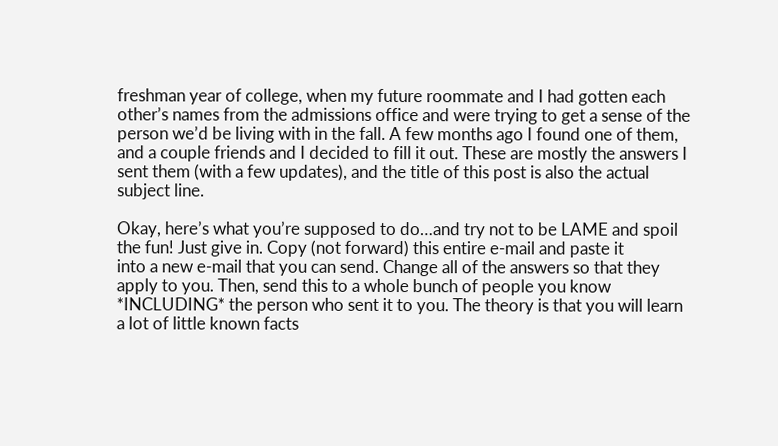freshman year of college, when my future roommate and I had gotten each other’s names from the admissions office and were trying to get a sense of the person we’d be living with in the fall. A few months ago I found one of them, and a couple friends and I decided to fill it out. These are mostly the answers I sent them (with a few updates), and the title of this post is also the actual subject line.

Okay, here’s what you’re supposed to do…and try not to be LAME and spoil
the fun! Just give in. Copy (not forward) this entire e-mail and paste it
into a new e-mail that you can send. Change all of the answers so that they
apply to you. Then, send this to a whole bunch of people you know
*INCLUDING* the person who sent it to you. The theory is that you will learn
a lot of little known facts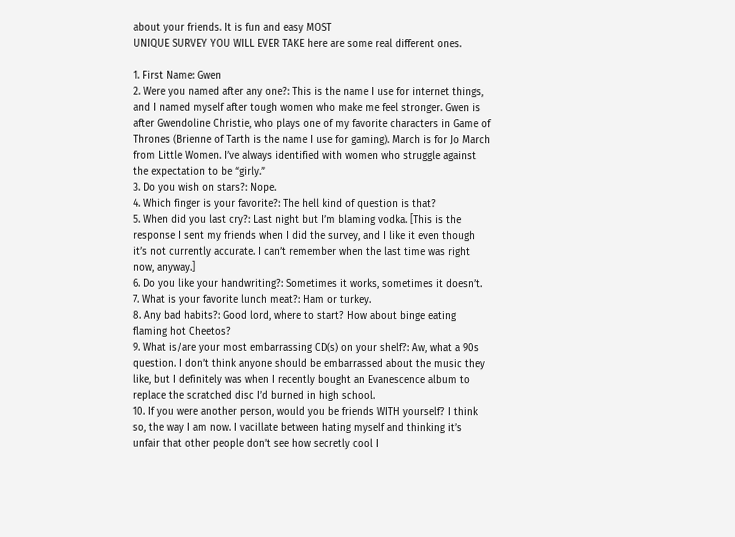about your friends. It is fun and easy MOST
UNIQUE SURVEY YOU WILL EVER TAKE here are some real different ones.

1. First Name: Gwen
2. Were you named after any one?: This is the name I use for internet things, and I named myself after tough women who make me feel stronger. Gwen is after Gwendoline Christie, who plays one of my favorite characters in Game of Thrones (Brienne of Tarth is the name I use for gaming). March is for Jo March from Little Women. I’ve always identified with women who struggle against the expectation to be “girly.”
3. Do you wish on stars?: Nope.
4. Which finger is your favorite?: The hell kind of question is that?
5. When did you last cry?: Last night but I’m blaming vodka. [This is the response I sent my friends when I did the survey, and I like it even though it’s not currently accurate. I can’t remember when the last time was right now, anyway.]
6. Do you like your handwriting?: Sometimes it works, sometimes it doesn’t.
7. What is your favorite lunch meat?: Ham or turkey.
8. Any bad habits?: Good lord, where to start? How about binge eating flaming hot Cheetos?
9. What is/are your most embarrassing CD(s) on your shelf?: Aw, what a 90s question. I don’t think anyone should be embarrassed about the music they like, but I definitely was when I recently bought an Evanescence album to replace the scratched disc I’d burned in high school.
10. If you were another person, would you be friends WITH yourself? I think so, the way I am now. I vacillate between hating myself and thinking it’s unfair that other people don’t see how secretly cool I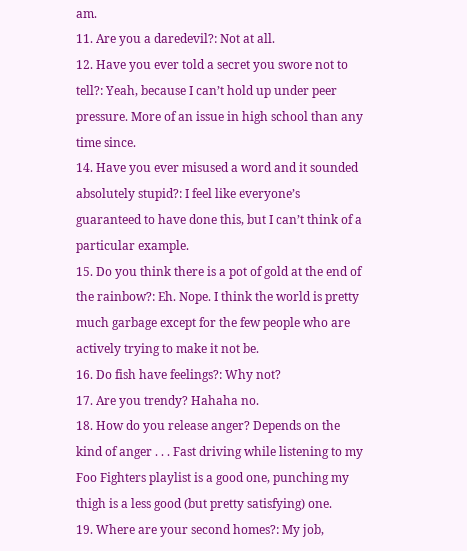am.
11. Are you a daredevil?: Not at all.
12. Have you ever told a secret you swore not to tell?: Yeah, because I can’t hold up under peer pressure. More of an issue in high school than any time since.
14. Have you ever misused a word and it sounded absolutely stupid?: I feel like everyone’s guaranteed to have done this, but I can’t think of a particular example.
15. Do you think there is a pot of gold at the end of the rainbow?: Eh. Nope. I think the world is pretty much garbage except for the few people who are actively trying to make it not be.
16. Do fish have feelings?: Why not?
17. Are you trendy? Hahaha no.
18. How do you release anger? Depends on the kind of anger . . . Fast driving while listening to my Foo Fighters playlist is a good one, punching my thigh is a less good (but pretty satisfying) one.
19. Where are your second homes?: My job,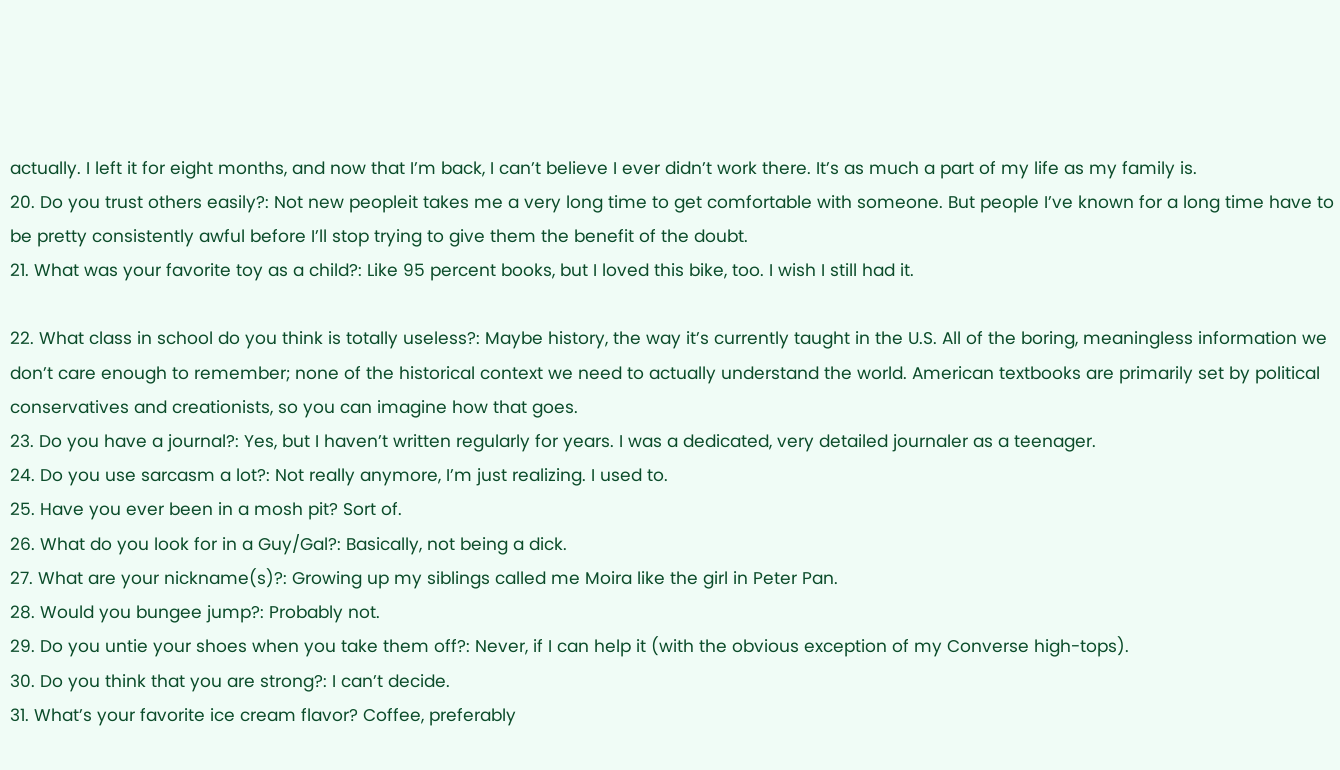actually. I left it for eight months, and now that I’m back, I can’t believe I ever didn’t work there. It’s as much a part of my life as my family is.
20. Do you trust others easily?: Not new peopleit takes me a very long time to get comfortable with someone. But people I’ve known for a long time have to be pretty consistently awful before I’ll stop trying to give them the benefit of the doubt.
21. What was your favorite toy as a child?: Like 95 percent books, but I loved this bike, too. I wish I still had it.

22. What class in school do you think is totally useless?: Maybe history, the way it’s currently taught in the U.S. All of the boring, meaningless information we don’t care enough to remember; none of the historical context we need to actually understand the world. American textbooks are primarily set by political conservatives and creationists, so you can imagine how that goes.
23. Do you have a journal?: Yes, but I haven’t written regularly for years. I was a dedicated, very detailed journaler as a teenager.
24. Do you use sarcasm a lot?: Not really anymore, I’m just realizing. I used to.
25. Have you ever been in a mosh pit? Sort of.
26. What do you look for in a Guy/Gal?: Basically, not being a dick.
27. What are your nickname(s)?: Growing up my siblings called me Moira like the girl in Peter Pan.
28. Would you bungee jump?: Probably not.
29. Do you untie your shoes when you take them off?: Never, if I can help it (with the obvious exception of my Converse high-tops).
30. Do you think that you are strong?: I can’t decide.
31. What’s your favorite ice cream flavor? Coffee, preferably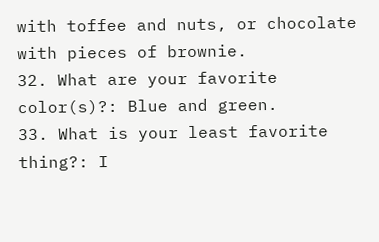with toffee and nuts, or chocolate with pieces of brownie.
32. What are your favorite color(s)?: Blue and green.
33. What is your least favorite thing?: I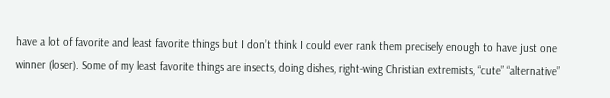have a lot of favorite and least favorite things but I don’t think I could ever rank them precisely enough to have just one winner (loser). Some of my least favorite things are insects, doing dishes, right-wing Christian extremists, “cute” “alternative”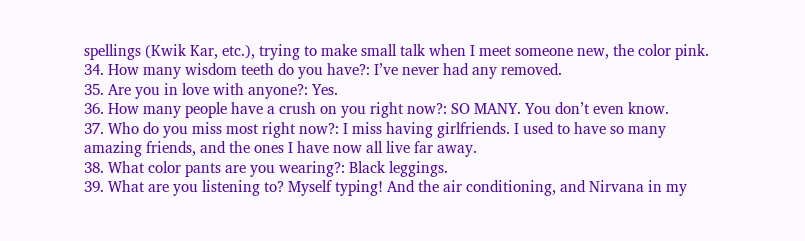spellings (Kwik Kar, etc.), trying to make small talk when I meet someone new, the color pink.
34. How many wisdom teeth do you have?: I’ve never had any removed.
35. Are you in love with anyone?: Yes.
36. How many people have a crush on you right now?: SO MANY. You don’t even know.
37. Who do you miss most right now?: I miss having girlfriends. I used to have so many amazing friends, and the ones I have now all live far away.
38. What color pants are you wearing?: Black leggings.
39. What are you listening to? Myself typing! And the air conditioning, and Nirvana in my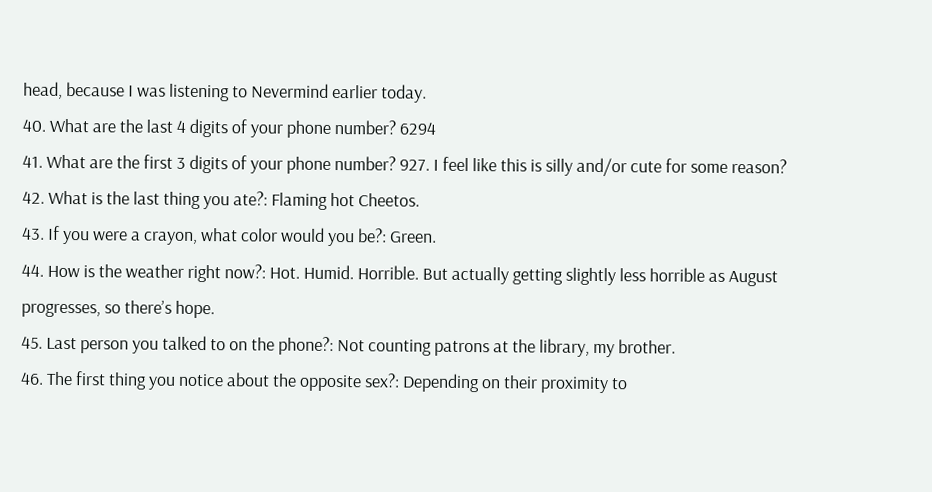head, because I was listening to Nevermind earlier today.
40. What are the last 4 digits of your phone number? 6294
41. What are the first 3 digits of your phone number? 927. I feel like this is silly and/or cute for some reason?
42. What is the last thing you ate?: Flaming hot Cheetos.
43. If you were a crayon, what color would you be?: Green.
44. How is the weather right now?: Hot. Humid. Horrible. But actually getting slightly less horrible as August progresses, so there’s hope.
45. Last person you talked to on the phone?: Not counting patrons at the library, my brother.
46. The first thing you notice about the opposite sex?: Depending on their proximity to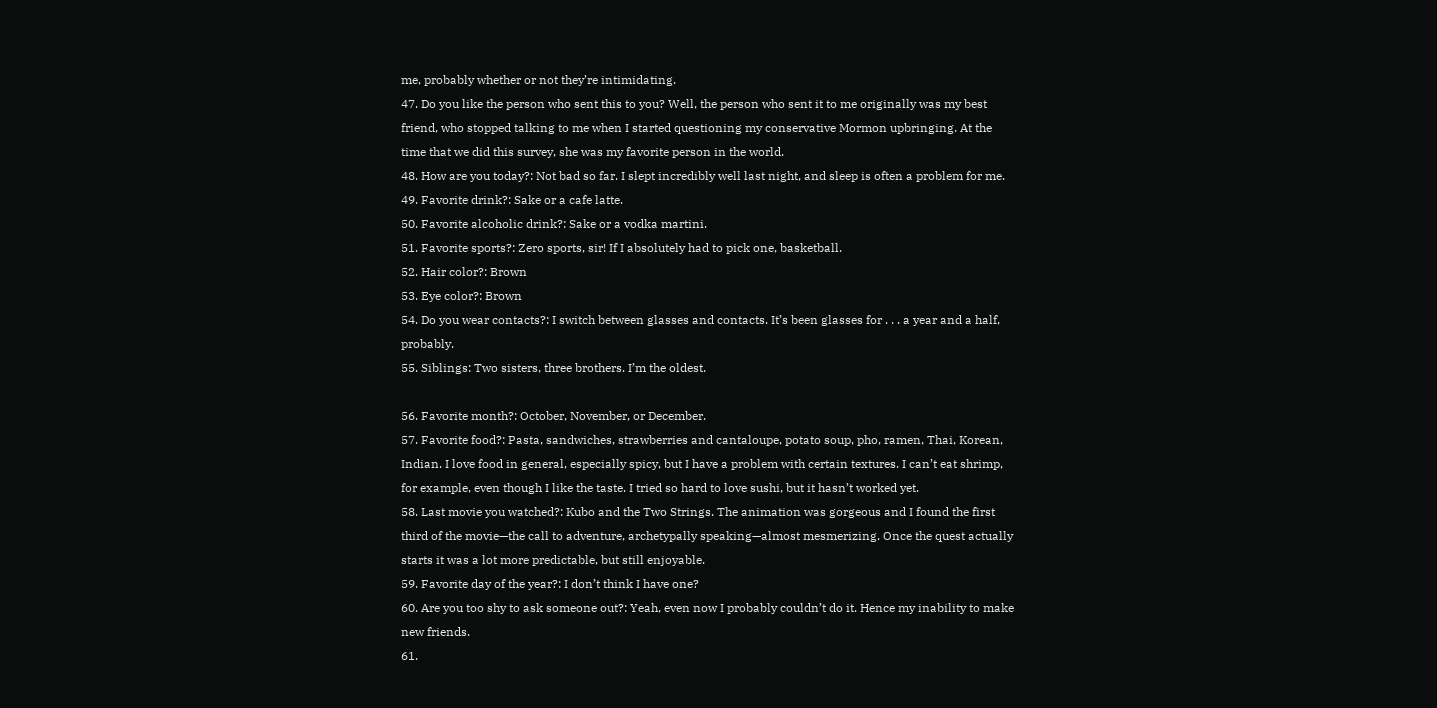me, probably whether or not they’re intimidating.
47. Do you like the person who sent this to you? Well, the person who sent it to me originally was my best friend, who stopped talking to me when I started questioning my conservative Mormon upbringing. At the time that we did this survey, she was my favorite person in the world.
48. How are you today?: Not bad so far. I slept incredibly well last night, and sleep is often a problem for me.
49. Favorite drink?: Sake or a cafe latte.
50. Favorite alcoholic drink?: Sake or a vodka martini.
51. Favorite sports?: Zero sports, sir! If I absolutely had to pick one, basketball.
52. Hair color?: Brown
53. Eye color?: Brown
54. Do you wear contacts?: I switch between glasses and contacts. It’s been glasses for . . . a year and a half, probably.
55. Siblings: Two sisters, three brothers. I’m the oldest.

56. Favorite month?: October, November, or December.
57. Favorite food?: Pasta, sandwiches, strawberries and cantaloupe, potato soup, pho, ramen, Thai, Korean, Indian. I love food in general, especially spicy, but I have a problem with certain textures. I can’t eat shrimp, for example, even though I like the taste. I tried so hard to love sushi, but it hasn’t worked yet.
58. Last movie you watched?: Kubo and the Two Strings. The animation was gorgeous and I found the first third of the movie—the call to adventure, archetypally speaking—almost mesmerizing. Once the quest actually starts it was a lot more predictable, but still enjoyable.
59. Favorite day of the year?: I don’t think I have one?
60. Are you too shy to ask someone out?: Yeah, even now I probably couldn’t do it. Hence my inability to make new friends.
61.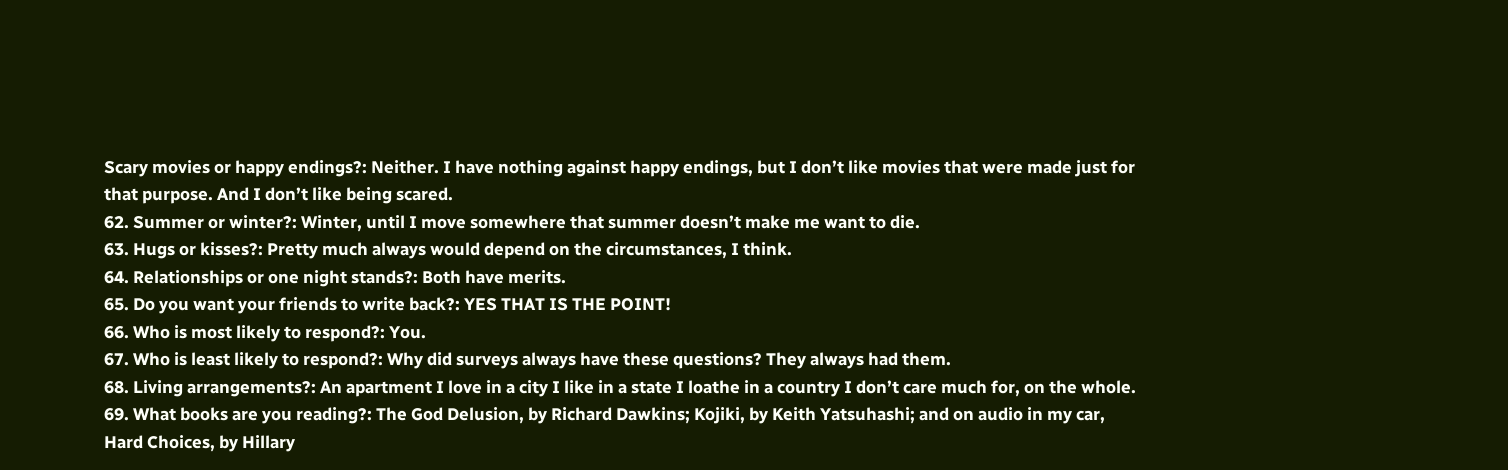Scary movies or happy endings?: Neither. I have nothing against happy endings, but I don’t like movies that were made just for that purpose. And I don’t like being scared.
62. Summer or winter?: Winter, until I move somewhere that summer doesn’t make me want to die.
63. Hugs or kisses?: Pretty much always would depend on the circumstances, I think.
64. Relationships or one night stands?: Both have merits.
65. Do you want your friends to write back?: YES THAT IS THE POINT!
66. Who is most likely to respond?: You.
67. Who is least likely to respond?: Why did surveys always have these questions? They always had them.
68. Living arrangements?: An apartment I love in a city I like in a state I loathe in a country I don’t care much for, on the whole.
69. What books are you reading?: The God Delusion, by Richard Dawkins; Kojiki, by Keith Yatsuhashi; and on audio in my car, Hard Choices, by Hillary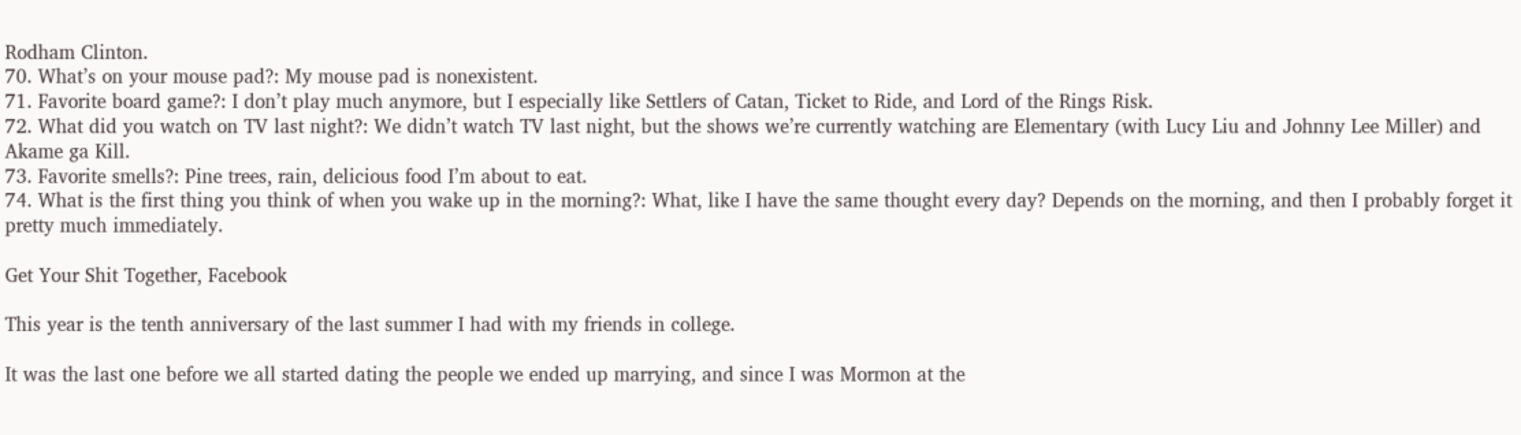Rodham Clinton.
70. What’s on your mouse pad?: My mouse pad is nonexistent.
71. Favorite board game?: I don’t play much anymore, but I especially like Settlers of Catan, Ticket to Ride, and Lord of the Rings Risk.
72. What did you watch on TV last night?: We didn’t watch TV last night, but the shows we’re currently watching are Elementary (with Lucy Liu and Johnny Lee Miller) and Akame ga Kill.
73. Favorite smells?: Pine trees, rain, delicious food I’m about to eat.
74. What is the first thing you think of when you wake up in the morning?: What, like I have the same thought every day? Depends on the morning, and then I probably forget it pretty much immediately.

Get Your Shit Together, Facebook

This year is the tenth anniversary of the last summer I had with my friends in college.

It was the last one before we all started dating the people we ended up marrying, and since I was Mormon at the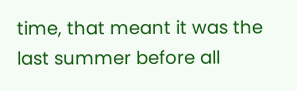time, that meant it was the last summer before all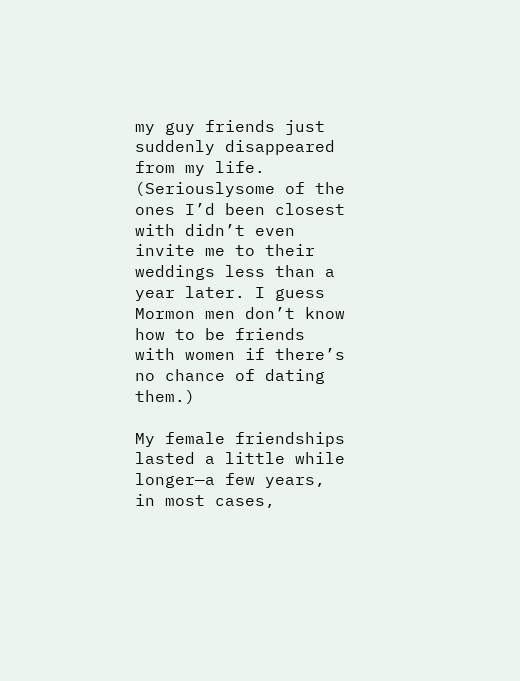my guy friends just suddenly disappeared from my life. (Seriouslysome of the ones I’d been closest with didn’t even invite me to their weddings less than a year later. I guess Mormon men don’t know how to be friends with women if there’s no chance of dating them.)

My female friendships lasted a little while longer—a few years, in most cases,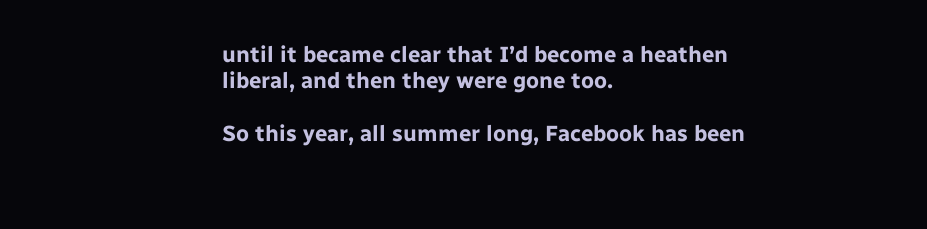until it became clear that I’d become a heathen liberal, and then they were gone too.

So this year, all summer long, Facebook has been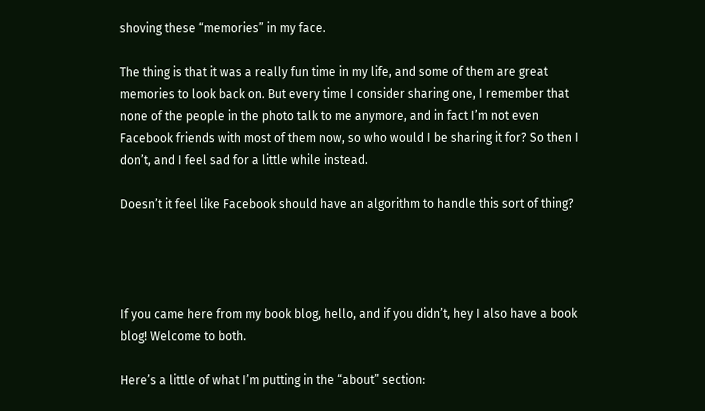shoving these “memories” in my face.

The thing is that it was a really fun time in my life, and some of them are great memories to look back on. But every time I consider sharing one, I remember that none of the people in the photo talk to me anymore, and in fact I’m not even Facebook friends with most of them now, so who would I be sharing it for? So then I don’t, and I feel sad for a little while instead.

Doesn’t it feel like Facebook should have an algorithm to handle this sort of thing?




If you came here from my book blog, hello, and if you didn’t, hey I also have a book blog! Welcome to both.

Here’s a little of what I’m putting in the “about” section: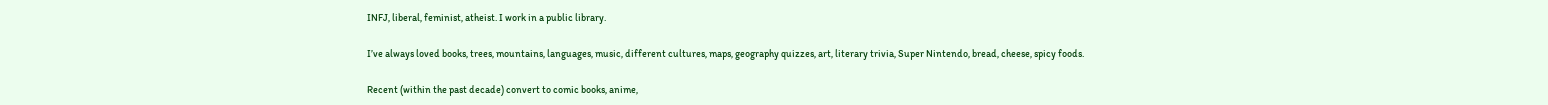INFJ, liberal, feminist, atheist. I work in a public library.

I’ve always loved books, trees, mountains, languages, music, different cultures, maps, geography quizzes, art, literary trivia, Super Nintendo, bread, cheese, spicy foods.

Recent (within the past decade) convert to comic books, anime,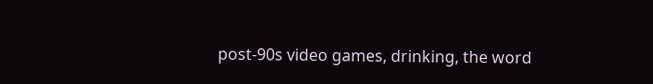post-90s video games, drinking, the word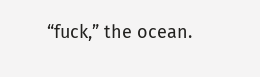“fuck,” the ocean.